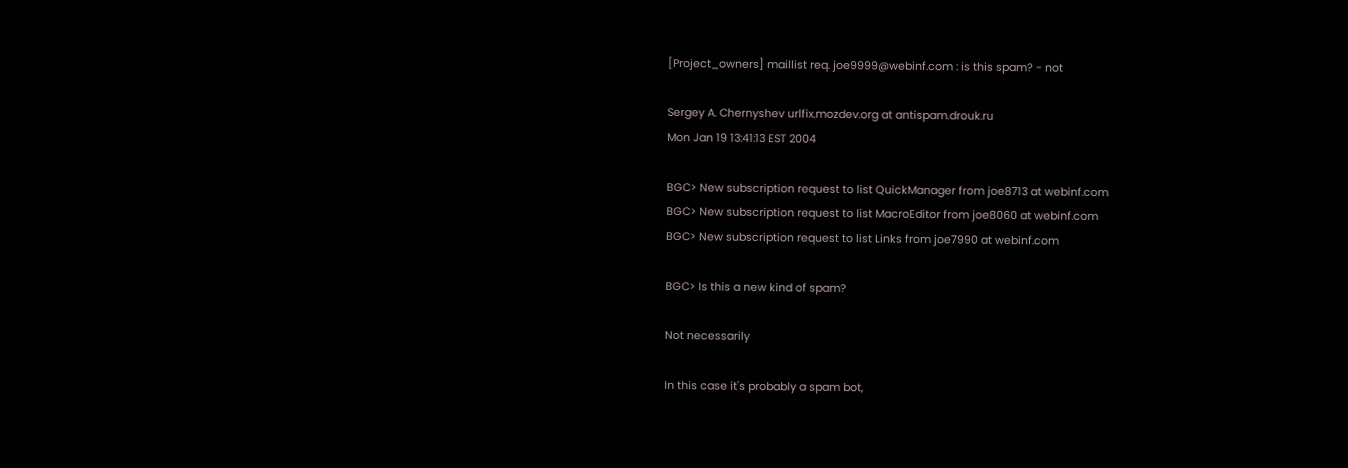[Project_owners] maillist req. joe9999@webinf.com : is this spam? - not

Sergey A. Chernyshev urlfix.mozdev.org at antispam.drouk.ru
Mon Jan 19 13:41:13 EST 2004

BGC> New subscription request to list QuickManager from joe8713 at webinf.com
BGC> New subscription request to list MacroEditor from joe8060 at webinf.com
BGC> New subscription request to list Links from joe7990 at webinf.com

BGC> Is this a new kind of spam?

Not necessarily

In this case it's probably a spam bot,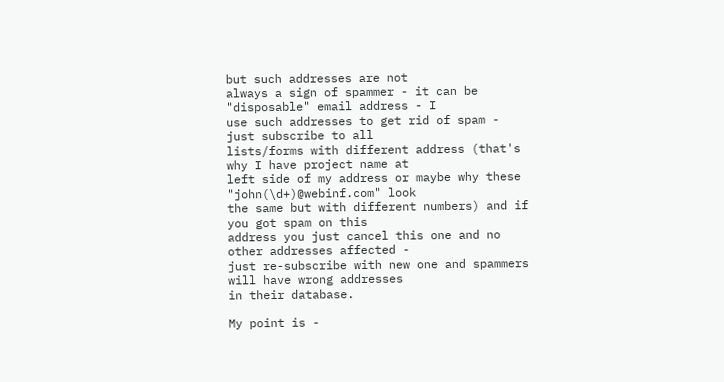but such addresses are not
always a sign of spammer - it can be "disposable" email address - I
use such addresses to get rid of spam - just subscribe to all
lists/forms with different address (that's why I have project name at
left side of my address or maybe why these "john(\d+)@webinf.com" look
the same but with different numbers) and if you got spam on this
address you just cancel this one and no other addresses affected -
just re-subscribe with new one and spammers will have wrong addresses
in their database.

My point is -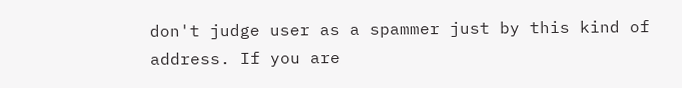don't judge user as a spammer just by this kind of
address. If you are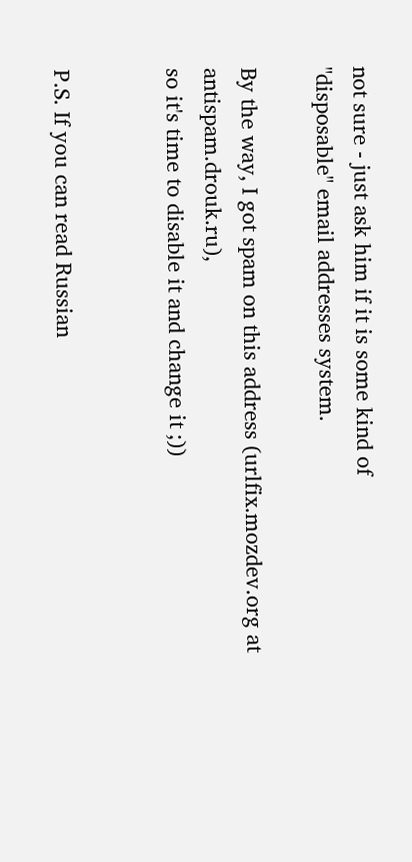not sure - just ask him if it is some kind of
"disposable" email addresses system.

By the way, I got spam on this address (urlfix.mozdev.org at antispam.drouk.ru),
so it's time to disable it and change it ;))


P.S. If you can read Russian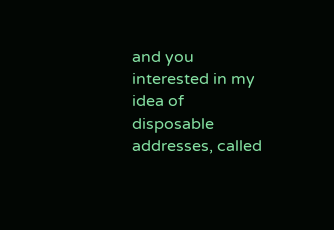and you interested in my idea of
disposable addresses, called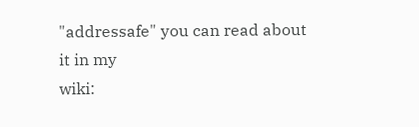"addressafe" you can read about it in my
wiki: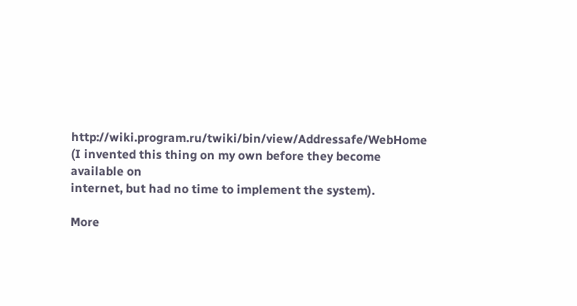http://wiki.program.ru/twiki/bin/view/Addressafe/WebHome
(I invented this thing on my own before they become available on
internet, but had no time to implement the system).

More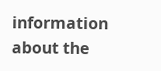information about the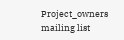Project_owners mailing list